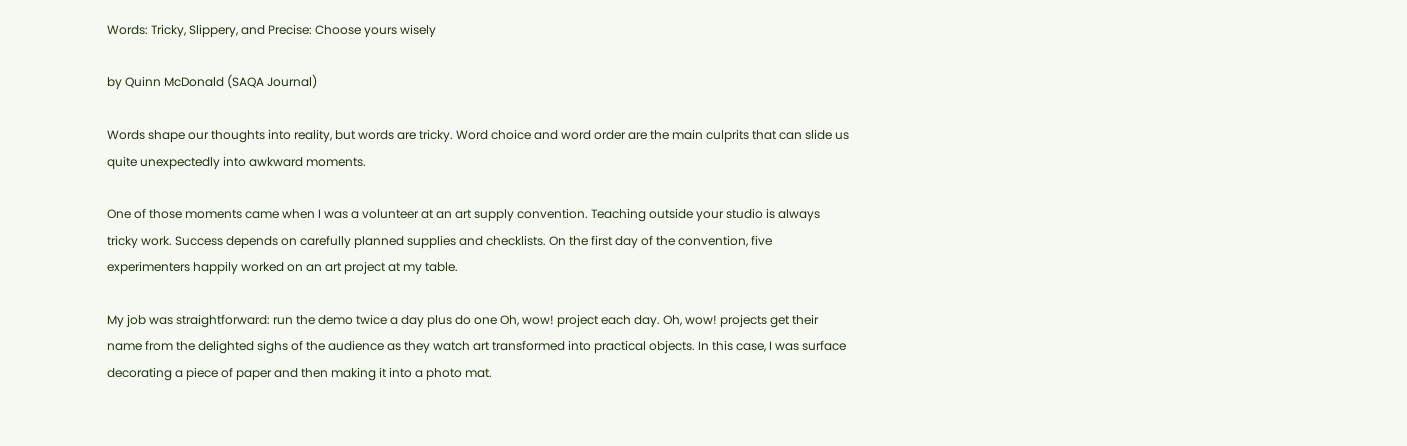Words: Tricky, Slippery, and Precise: Choose yours wisely

by Quinn McDonald (SAQA Journal)

Words shape our thoughts into reality, but words are tricky. Word choice and word order are the main culprits that can slide us quite unexpectedly into awkward moments.

One of those moments came when I was a volunteer at an art supply convention. Teaching outside your studio is always tricky work. Success depends on carefully planned supplies and checklists. On the first day of the convention, five experimenters happily worked on an art project at my table.

My job was straightforward: run the demo twice a day plus do one Oh, wow! project each day. Oh, wow! projects get their name from the delighted sighs of the audience as they watch art transformed into practical objects. In this case, I was surface decorating a piece of paper and then making it into a photo mat.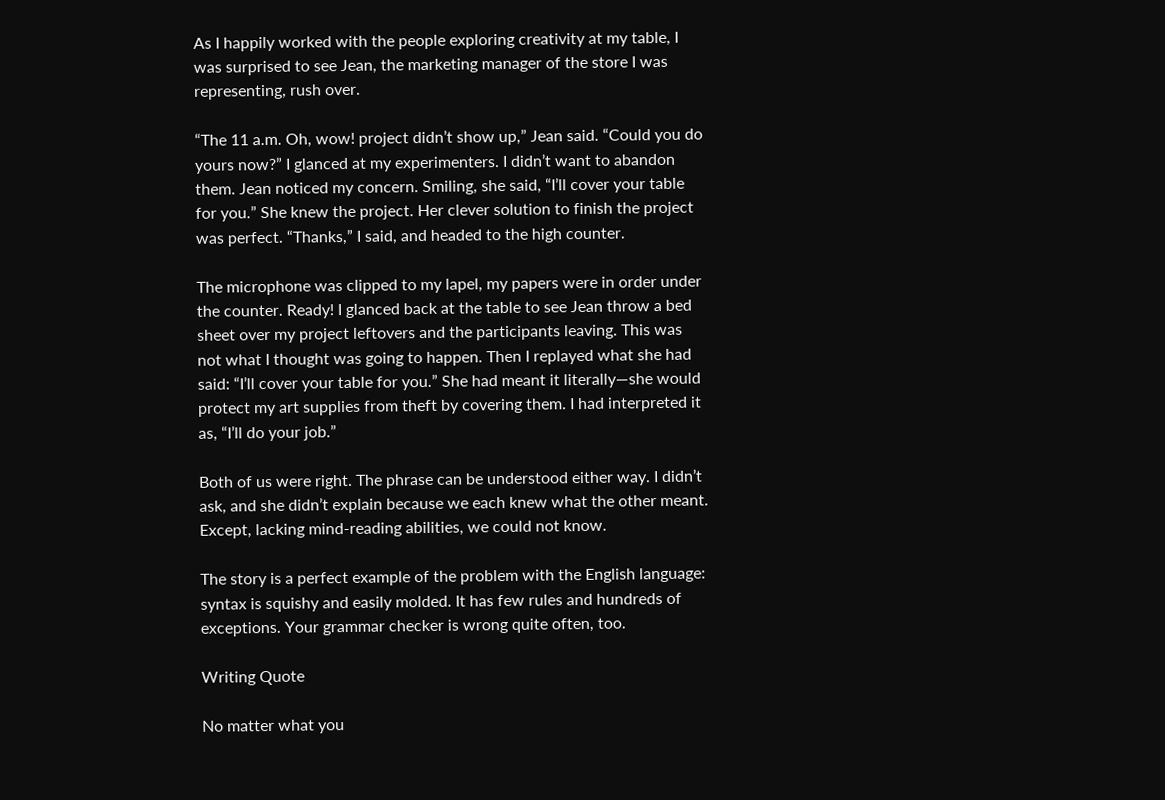As I happily worked with the people exploring creativity at my table, I was surprised to see Jean, the marketing manager of the store I was representing, rush over.

“The 11 a.m. Oh, wow! project didn’t show up,” Jean said. “Could you do yours now?” I glanced at my experimenters. I didn’t want to abandon them. Jean noticed my concern. Smiling, she said, “I’ll cover your table for you.” She knew the project. Her clever solution to finish the project was perfect. “Thanks,” I said, and headed to the high counter.

The microphone was clipped to my lapel, my papers were in order under the counter. Ready! I glanced back at the table to see Jean throw a bed sheet over my project leftovers and the participants leaving. This was not what I thought was going to happen. Then I replayed what she had said: “I’ll cover your table for you.” She had meant it literally—she would protect my art supplies from theft by covering them. I had interpreted it as, “I’ll do your job.”

Both of us were right. The phrase can be understood either way. I didn’t ask, and she didn’t explain because we each knew what the other meant. Except, lacking mind-reading abilities, we could not know.

The story is a perfect example of the problem with the English language: syntax is squishy and easily molded. It has few rules and hundreds of exceptions. Your grammar checker is wrong quite often, too.

Writing Quote

No matter what you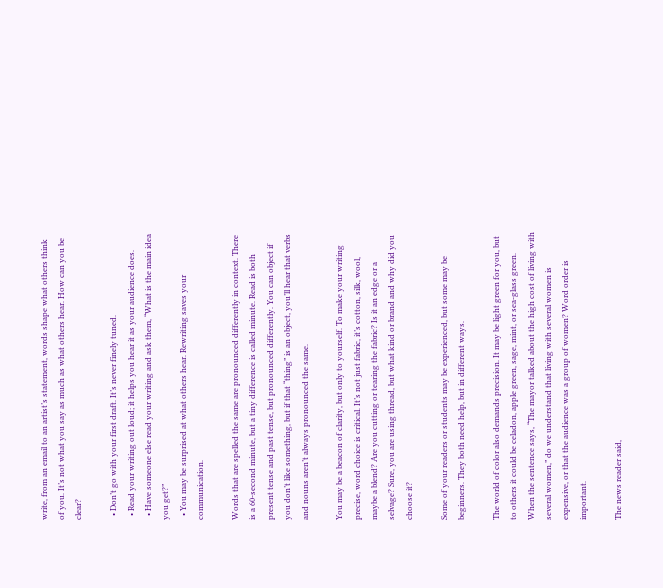write, from an email to an artist’s statement, words shape what others think of you. It’s not what you say as much as what others hear. How can you be clear?

  • Don’t go with your first draft. It’s never finely tuned.
  • Read your writing out loud; it helps you hear it as your audience does.
  • Have someone else read your writing and ask them, “What is the main idea you get?”
  • You may be surprised at what others hear. Rewriting saves your communication.

Words that are spelled the same are pronounced differently in context. There is a 60-second minute, but a tiny difference is called minute. Read is both present tense and past tense, but pronounced differently. You can object if you don’t like something, but if that “thing” is an object, you’ll hear that verbs and nouns aren’t always pronounced the same.

You may be a beacon of clarity, but only to yourself. To make your writing precise, word choice is critical. It’s not just fabric, it’s cotton, silk, wool, maybe a blend? Are you cutting or tearing the fabric? Is it an edge or a selvage? Sure, you are using thread, but what kind or brand and why did you choose it?

Some of your readers or students may be experienced, but some may be beginners. They both need help, but in different ways.

The world of color also demands precision. It may be light green for you, but to others it could be celadon, apple green, sage, mint, or sea-glass green. When the sentence says, “The mayor talked about the high cost of living with several women,” do we understand that living with several women is expensive, or that the audience was a group of women? Word order is important.

The news reader said,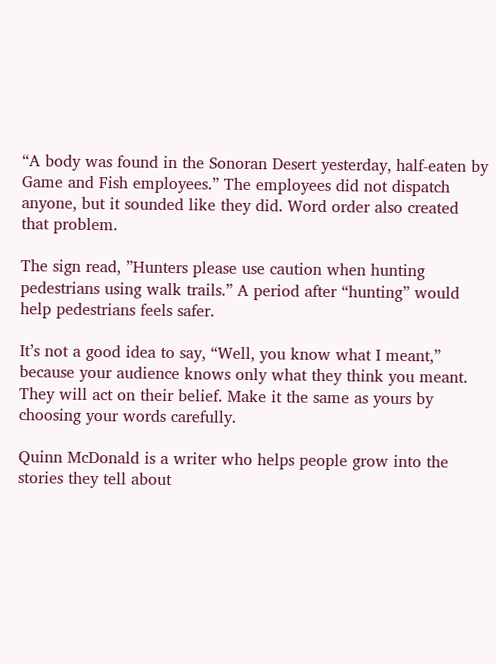“A body was found in the Sonoran Desert yesterday, half-eaten by Game and Fish employees.” The employees did not dispatch anyone, but it sounded like they did. Word order also created that problem.

The sign read, ”Hunters please use caution when hunting pedestrians using walk trails.” A period after “hunting” would help pedestrians feels safer.

It’s not a good idea to say, “Well, you know what I meant,” because your audience knows only what they think you meant. They will act on their belief. Make it the same as yours by choosing your words carefully.

Quinn McDonald is a writer who helps people grow into the stories they tell about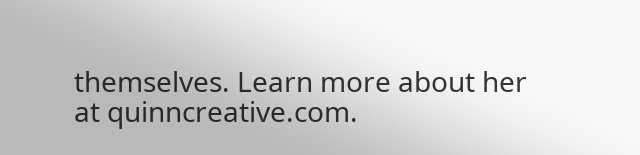themselves. Learn more about her at quinncreative.com.